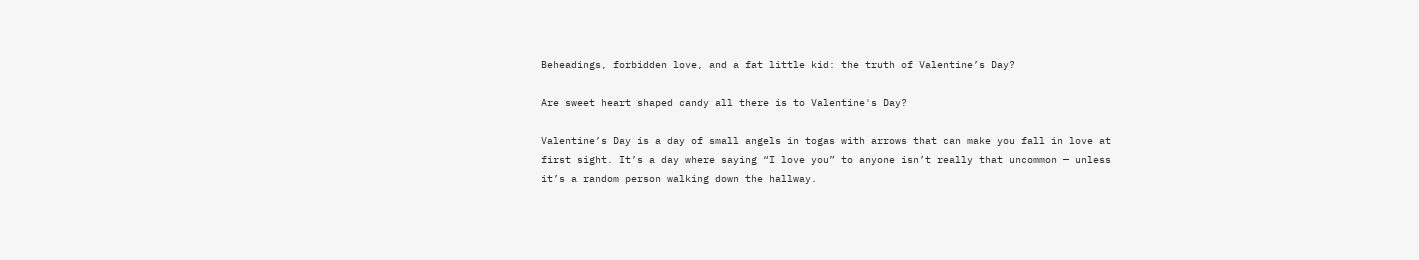Beheadings, forbidden love, and a fat little kid: the truth of Valentine’s Day?

Are sweet heart shaped candy all there is to Valentine's Day?

Valentine’s Day is a day of small angels in togas with arrows that can make you fall in love at first sight. It’s a day where saying “I love you” to anyone isn’t really that uncommon — unless it’s a random person walking down the hallway.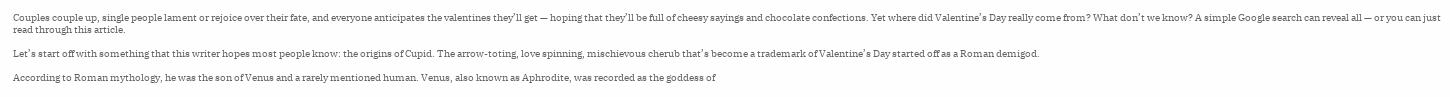Couples couple up, single people lament or rejoice over their fate, and everyone anticipates the valentines they’ll get — hoping that they’ll be full of cheesy sayings and chocolate confections. Yet where did Valentine’s Day really come from? What don’t we know? A simple Google search can reveal all — or you can just read through this article.

Let’s start off with something that this writer hopes most people know: the origins of Cupid. The arrow-toting, love spinning, mischievous cherub that’s become a trademark of Valentine’s Day started off as a Roman demigod.

According to Roman mythology, he was the son of Venus and a rarely mentioned human. Venus, also known as Aphrodite, was recorded as the goddess of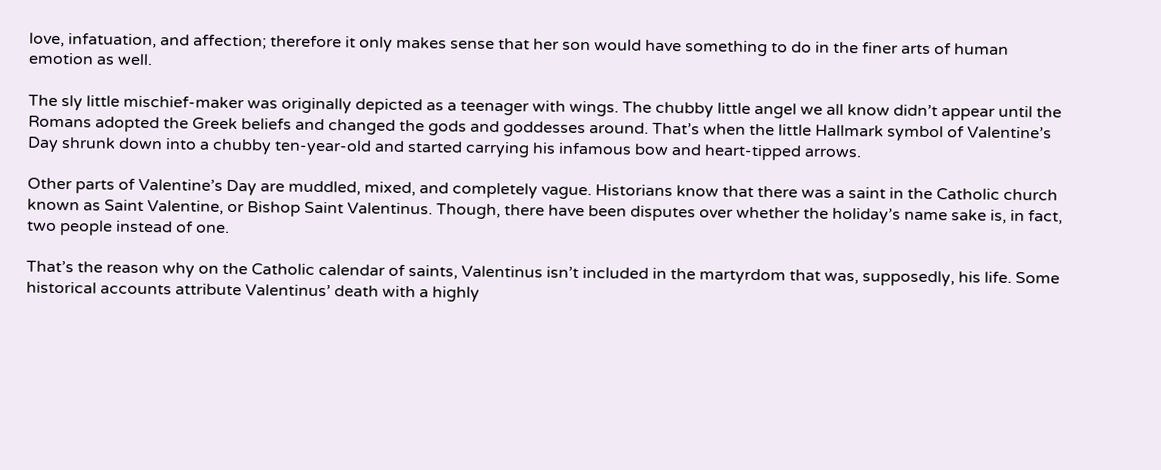love, infatuation, and affection; therefore it only makes sense that her son would have something to do in the finer arts of human emotion as well.

The sly little mischief-maker was originally depicted as a teenager with wings. The chubby little angel we all know didn’t appear until the Romans adopted the Greek beliefs and changed the gods and goddesses around. That’s when the little Hallmark symbol of Valentine’s Day shrunk down into a chubby ten-year-old and started carrying his infamous bow and heart-tipped arrows.

Other parts of Valentine’s Day are muddled, mixed, and completely vague. Historians know that there was a saint in the Catholic church known as Saint Valentine, or Bishop Saint Valentinus. Though, there have been disputes over whether the holiday’s name sake is, in fact, two people instead of one.

That’s the reason why on the Catholic calendar of saints, Valentinus isn’t included in the martyrdom that was, supposedly, his life. Some historical accounts attribute Valentinus’ death with a highly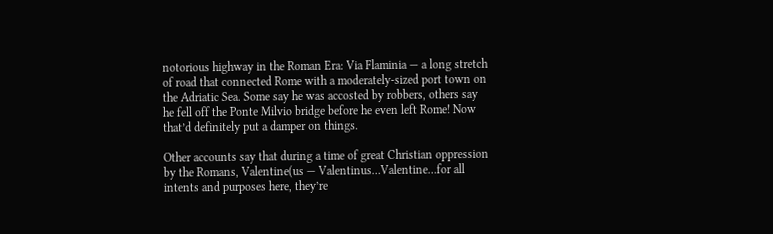notorious highway in the Roman Era: Via Flaminia — a long stretch of road that connected Rome with a moderately-sized port town on the Adriatic Sea. Some say he was accosted by robbers, others say he fell off the Ponte Milvio bridge before he even left Rome! Now that’d definitely put a damper on things.

Other accounts say that during a time of great Christian oppression by the Romans, Valentine(us — Valentinus…Valentine…for all intents and purposes here, they’re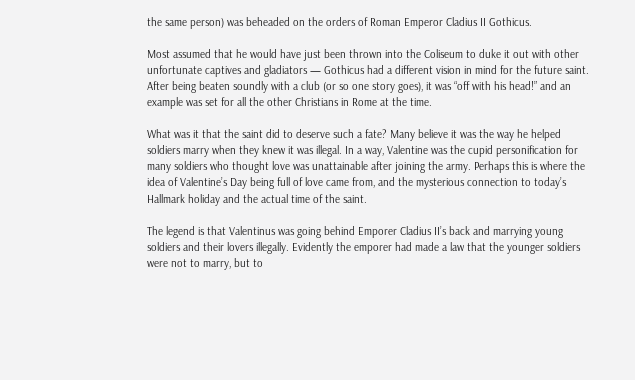the same person) was beheaded on the orders of Roman Emperor Cladius II Gothicus.

Most assumed that he would have just been thrown into the Coliseum to duke it out with other unfortunate captives and gladiators — Gothicus had a different vision in mind for the future saint. After being beaten soundly with a club (or so one story goes), it was “off with his head!” and an example was set for all the other Christians in Rome at the time.

What was it that the saint did to deserve such a fate? Many believe it was the way he helped soldiers marry when they knew it was illegal. In a way, Valentine was the cupid personification for many soldiers who thought love was unattainable after joining the army. Perhaps this is where the idea of Valentine’s Day being full of love came from, and the mysterious connection to today’s Hallmark holiday and the actual time of the saint.

The legend is that Valentinus was going behind Emporer Cladius II’s back and marrying young soldiers and their lovers illegally. Evidently the emporer had made a law that the younger soldiers were not to marry, but to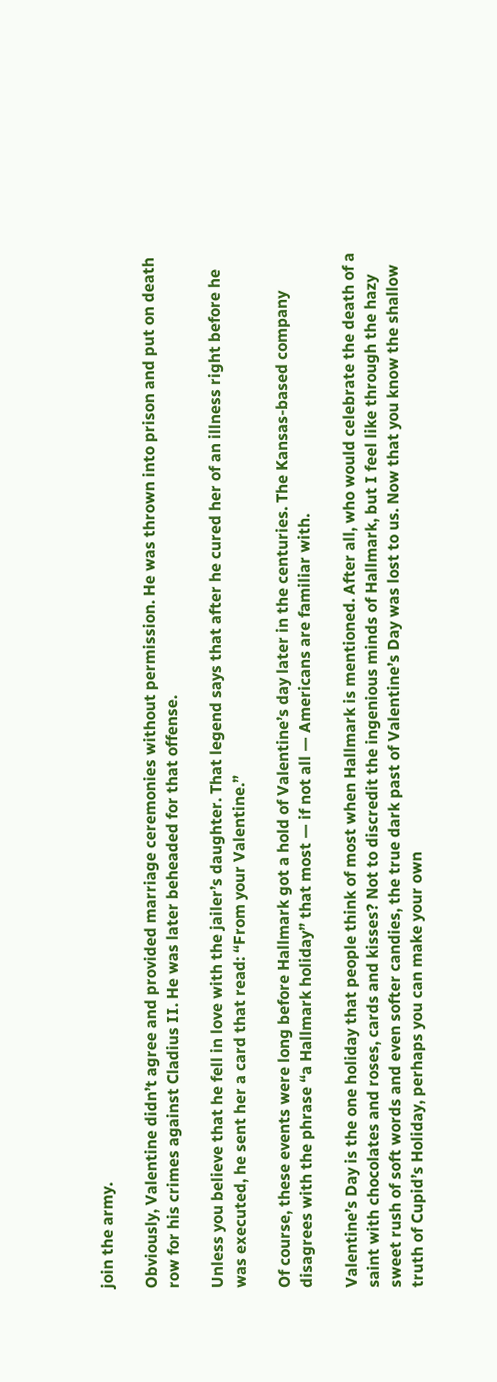join the army.

Obviously, Valentine didn’t agree and provided marriage ceremonies without permission. He was thrown into prison and put on death row for his crimes against Cladius II. He was later beheaded for that offense.

Unless you believe that he fell in love with the jailer’s daughter. That legend says that after he cured her of an illness right before he was executed, he sent her a card that read: “From your Valentine.”

Of course, these events were long before Hallmark got a hold of Valentine’s day later in the centuries. The Kansas-based company disagrees with the phrase “a Hallmark holiday” that most — if not all — Americans are familiar with.

Valentine’s Day is the one holiday that people think of most when Hallmark is mentioned. After all, who would celebrate the death of a saint with chocolates and roses, cards and kisses? Not to discredit the ingenious minds of Hallmark, but I feel like through the hazy sweet rush of soft words and even softer candies, the true dark past of Valentine’s Day was lost to us. Now that you know the shallow truth of Cupid’s Holiday, perhaps you can make your own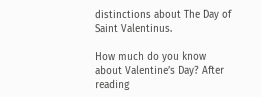distinctions about The Day of Saint Valentinus.

How much do you know about Valentine’s Day? After reading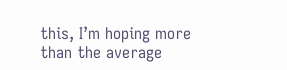this, I’m hoping more than the average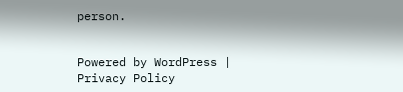person.


Powered by WordPress | Privacy Policy